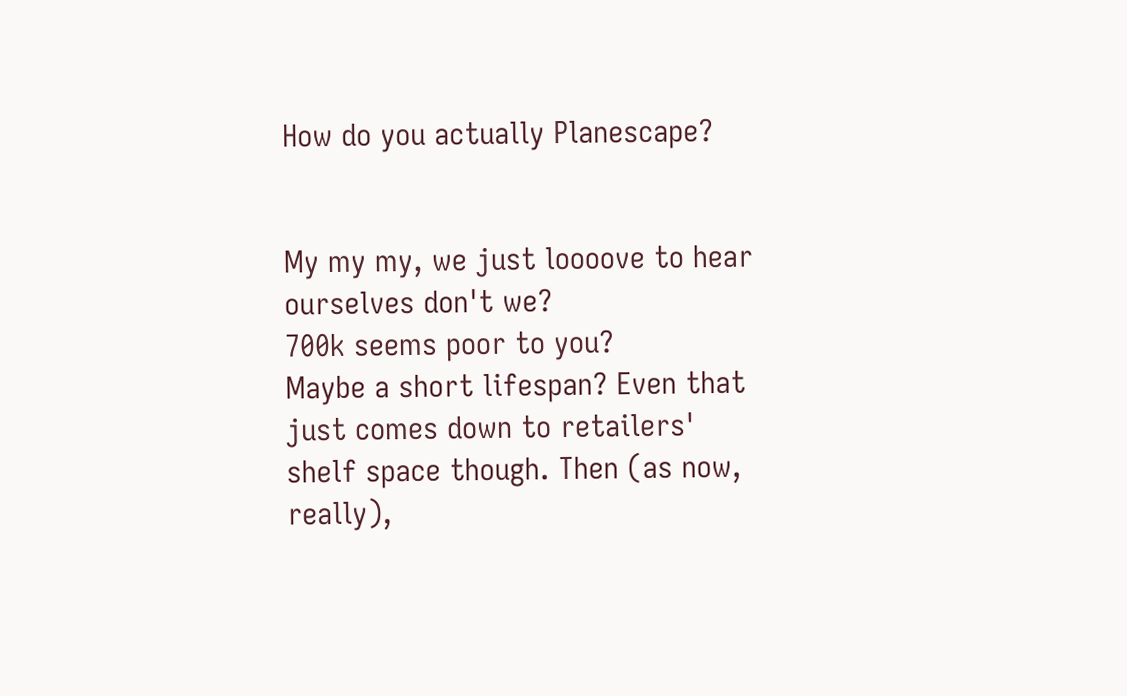How do you actually Planescape?


My my my, we just loooove to hear ourselves don't we?
700k seems poor to you?
Maybe a short lifespan? Even that just comes down to retailers' shelf space though. Then (as now, really),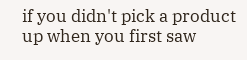if you didn't pick a product up when you first saw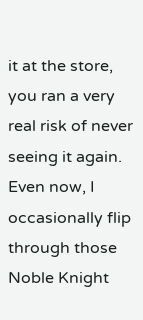it at the store, you ran a very real risk of never seeing it again. Even now, I occasionally flip through those Noble Knight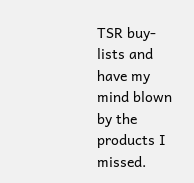TSR buy-lists and have my mind blown by the products I missed.